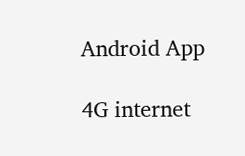Android App

4G internet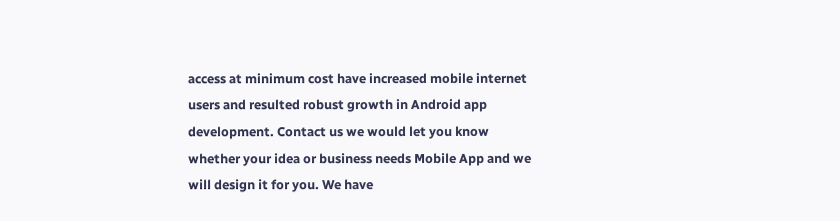access at minimum cost have increased mobile internet users and resulted robust growth in Android app development. Contact us we would let you know whether your idea or business needs Mobile App and we will design it for you. We have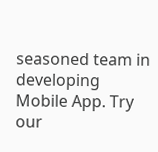seasoned team in developing Mobile App. Try our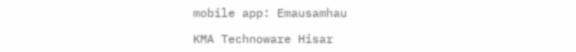mobile app: Emausamhau

KMA Technoware Hisar